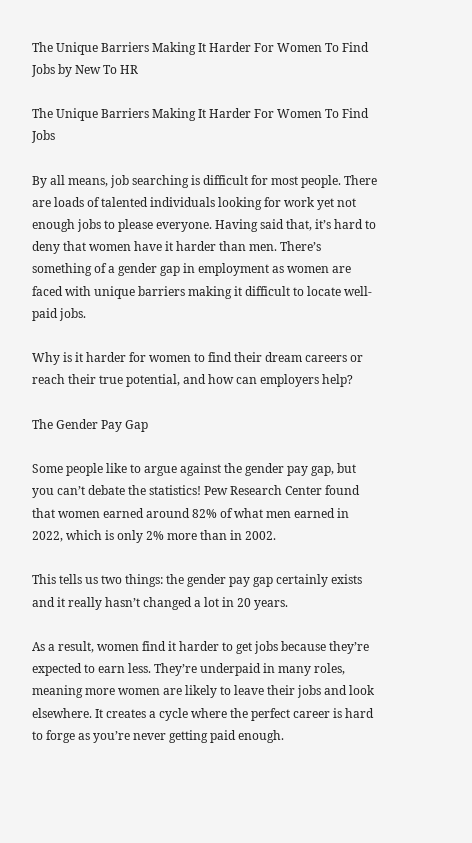The Unique Barriers Making It Harder For Women To Find Jobs by New To HR

The Unique Barriers Making It Harder For Women To Find Jobs

By all means, job searching is difficult for most people. There are loads of talented individuals looking for work yet not enough jobs to please everyone. Having said that, it’s hard to deny that women have it harder than men. There’s something of a gender gap in employment as women are faced with unique barriers making it difficult to locate well-paid jobs.

Why is it harder for women to find their dream careers or reach their true potential, and how can employers help?

The Gender Pay Gap

Some people like to argue against the gender pay gap, but you can’t debate the statistics! Pew Research Center found that women earned around 82% of what men earned in 2022, which is only 2% more than in 2002.

This tells us two things: the gender pay gap certainly exists and it really hasn’t changed a lot in 20 years.

As a result, women find it harder to get jobs because they’re expected to earn less. They’re underpaid in many roles, meaning more women are likely to leave their jobs and look elsewhere. It creates a cycle where the perfect career is hard to forge as you’re never getting paid enough.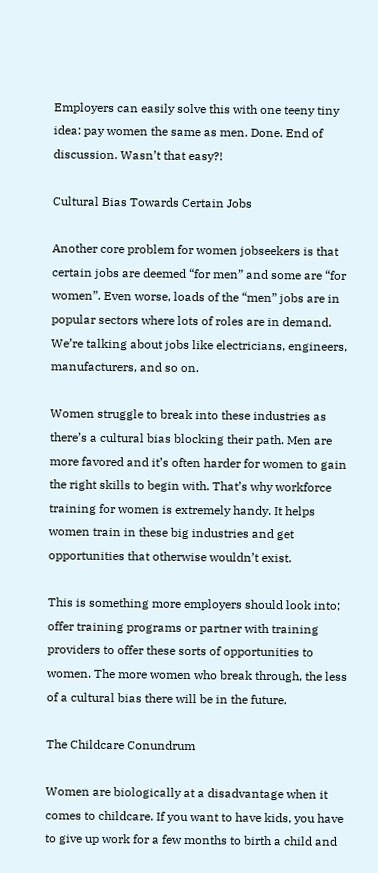Employers can easily solve this with one teeny tiny idea: pay women the same as men. Done. End of discussion. Wasn’t that easy?!

Cultural Bias Towards Certain Jobs

Another core problem for women jobseekers is that certain jobs are deemed “for men” and some are “for women”. Even worse, loads of the “men” jobs are in popular sectors where lots of roles are in demand. We’re talking about jobs like electricians, engineers, manufacturers, and so on.

Women struggle to break into these industries as there’s a cultural bias blocking their path. Men are more favored and it’s often harder for women to gain the right skills to begin with. That’s why workforce training for women is extremely handy. It helps women train in these big industries and get opportunities that otherwise wouldn’t exist.

This is something more employers should look into; offer training programs or partner with training providers to offer these sorts of opportunities to women. The more women who break through, the less of a cultural bias there will be in the future.

The Childcare Conundrum

Women are biologically at a disadvantage when it comes to childcare. If you want to have kids, you have to give up work for a few months to birth a child and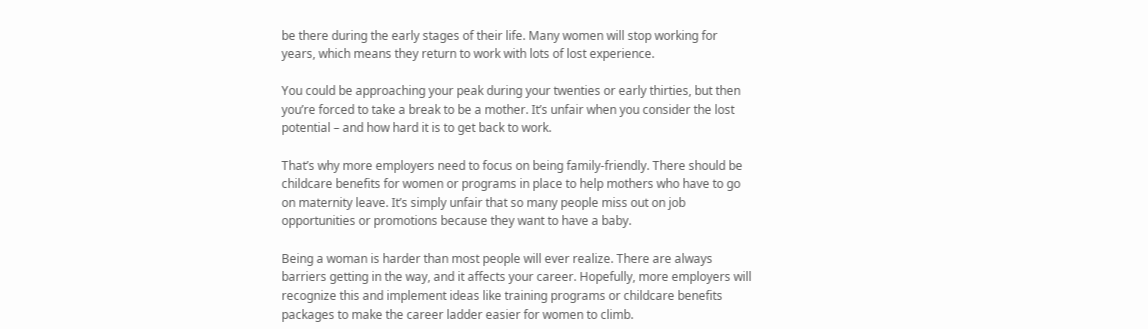be there during the early stages of their life. Many women will stop working for years, which means they return to work with lots of lost experience.

You could be approaching your peak during your twenties or early thirties, but then you’re forced to take a break to be a mother. It’s unfair when you consider the lost potential – and how hard it is to get back to work.

That’s why more employers need to focus on being family-friendly. There should be childcare benefits for women or programs in place to help mothers who have to go on maternity leave. It’s simply unfair that so many people miss out on job opportunities or promotions because they want to have a baby.

Being a woman is harder than most people will ever realize. There are always barriers getting in the way, and it affects your career. Hopefully, more employers will recognize this and implement ideas like training programs or childcare benefits packages to make the career ladder easier for women to climb.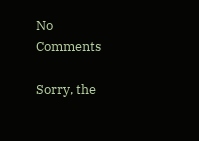No Comments

Sorry, the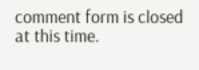comment form is closed at this time.